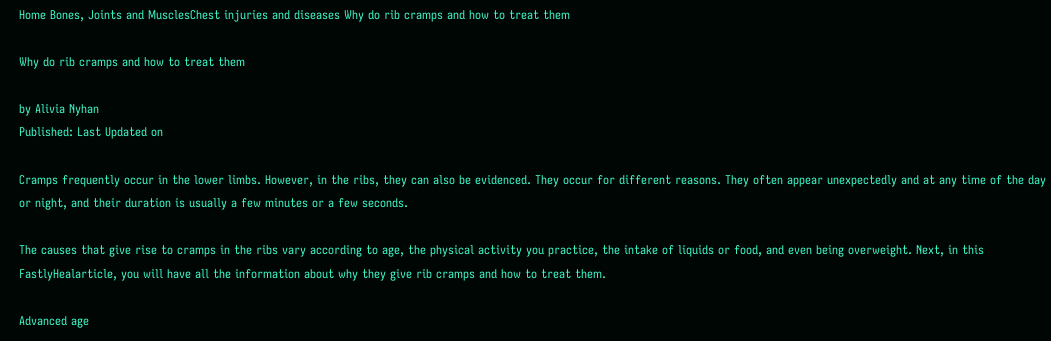Home Bones, Joints and MusclesChest injuries and diseases Why do rib cramps and how to treat them

Why do rib cramps and how to treat them

by Alivia Nyhan
Published: Last Updated on

Cramps frequently occur in the lower limbs. However, in the ribs, they can also be evidenced. They occur for different reasons. They often appear unexpectedly and at any time of the day or night, and their duration is usually a few minutes or a few seconds.

The causes that give rise to cramps in the ribs vary according to age, the physical activity you practice, the intake of liquids or food, and even being overweight. Next, in this FastlyHealarticle, you will have all the information about why they give rib cramps and how to treat them.

Advanced age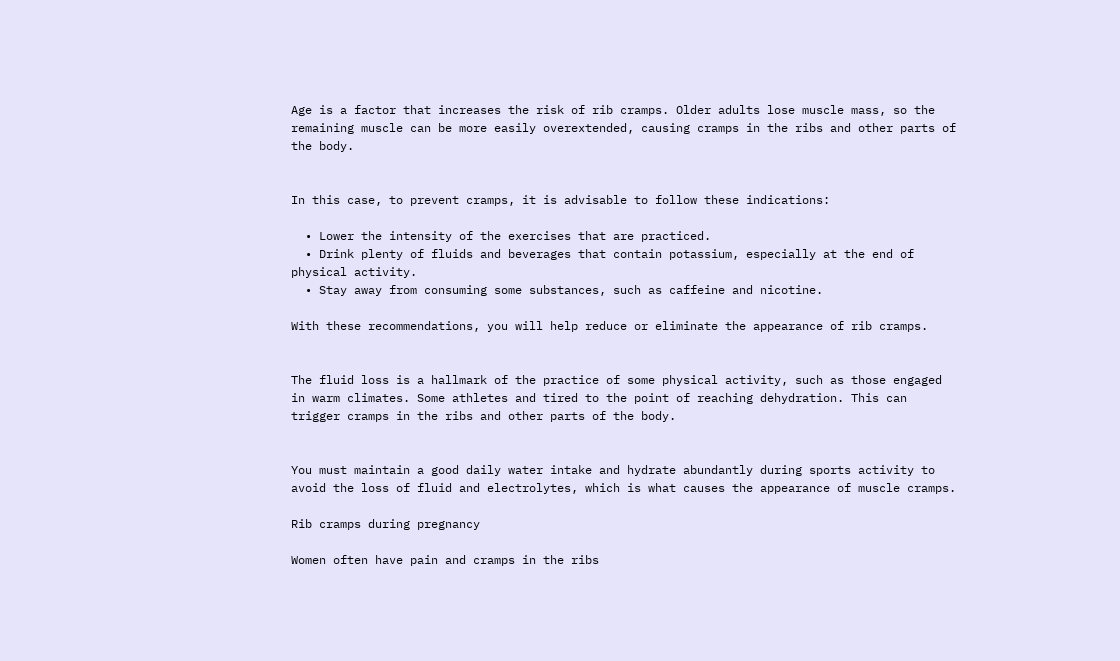Age is a factor that increases the risk of rib cramps. Older adults lose muscle mass, so the remaining muscle can be more easily overextended, causing cramps in the ribs and other parts of the body.


In this case, to prevent cramps, it is advisable to follow these indications:

  • Lower the intensity of the exercises that are practiced.
  • Drink plenty of fluids and beverages that contain potassium, especially at the end of physical activity.
  • Stay away from consuming some substances, such as caffeine and nicotine.

With these recommendations, you will help reduce or eliminate the appearance of rib cramps.


The fluid loss is a hallmark of the practice of some physical activity, such as those engaged in warm climates. Some athletes and tired to the point of reaching dehydration. This can trigger cramps in the ribs and other parts of the body.


You must maintain a good daily water intake and hydrate abundantly during sports activity to avoid the loss of fluid and electrolytes, which is what causes the appearance of muscle cramps.

Rib cramps during pregnancy

Women often have pain and cramps in the ribs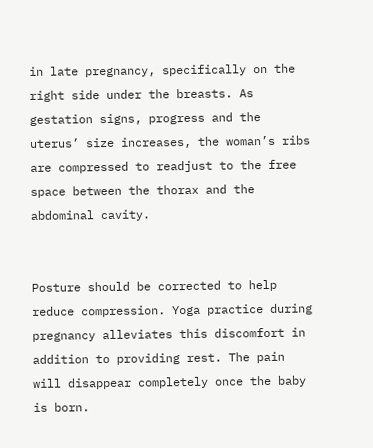in late pregnancy, specifically on the right side under the breasts. As gestation signs, progress and the uterus’ size increases, the woman’s ribs are compressed to readjust to the free space between the thorax and the abdominal cavity.


Posture should be corrected to help reduce compression. Yoga practice during pregnancy alleviates this discomfort in addition to providing rest. The pain will disappear completely once the baby is born.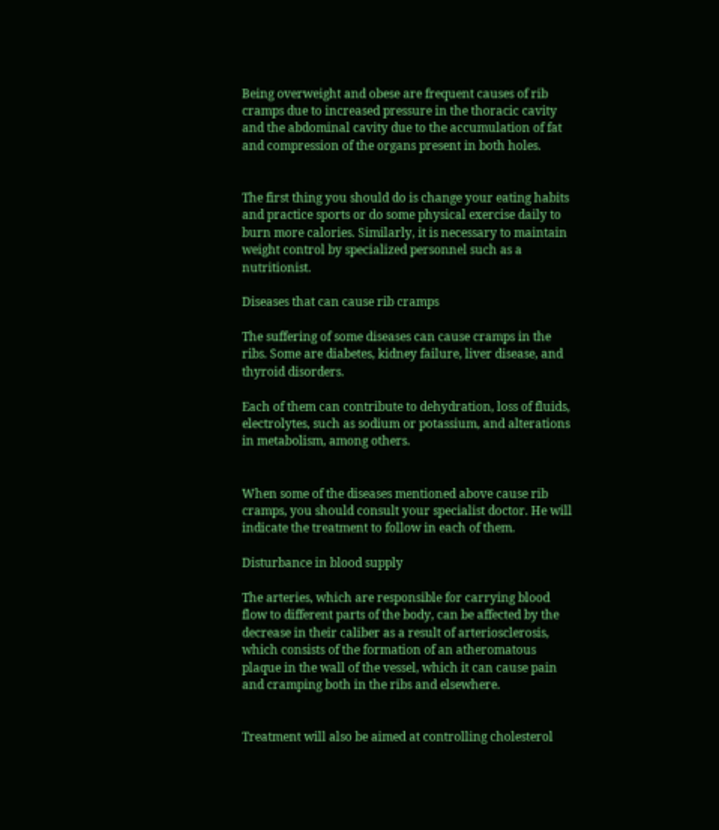Being overweight and obese are frequent causes of rib cramps due to increased pressure in the thoracic cavity and the abdominal cavity due to the accumulation of fat and compression of the organs present in both holes.


The first thing you should do is change your eating habits and practice sports or do some physical exercise daily to burn more calories. Similarly, it is necessary to maintain weight control by specialized personnel such as a nutritionist.

Diseases that can cause rib cramps

The suffering of some diseases can cause cramps in the ribs. Some are diabetes, kidney failure, liver disease, and thyroid disorders.

Each of them can contribute to dehydration, loss of fluids, electrolytes, such as sodium or potassium, and alterations in metabolism, among others.


When some of the diseases mentioned above cause rib cramps, you should consult your specialist doctor. He will indicate the treatment to follow in each of them.

Disturbance in blood supply

The arteries, which are responsible for carrying blood flow to different parts of the body, can be affected by the decrease in their caliber as a result of arteriosclerosis, which consists of the formation of an atheromatous plaque in the wall of the vessel, which it can cause pain and cramping both in the ribs and elsewhere.


Treatment will also be aimed at controlling cholesterol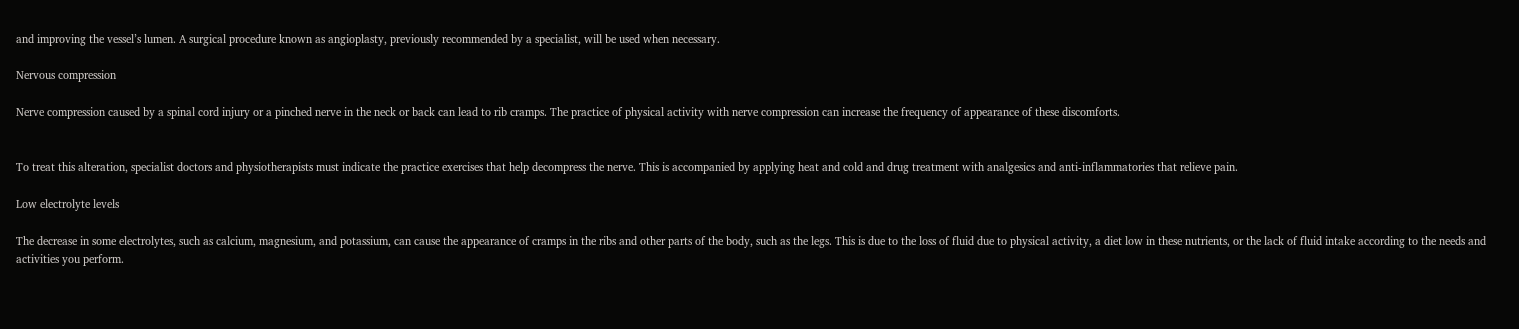and improving the vessel’s lumen. A surgical procedure known as angioplasty, previously recommended by a specialist, will be used when necessary.

Nervous compression

Nerve compression caused by a spinal cord injury or a pinched nerve in the neck or back can lead to rib cramps. The practice of physical activity with nerve compression can increase the frequency of appearance of these discomforts.


To treat this alteration, specialist doctors and physiotherapists must indicate the practice exercises that help decompress the nerve. This is accompanied by applying heat and cold and drug treatment with analgesics and anti-inflammatories that relieve pain.

Low electrolyte levels

The decrease in some electrolytes, such as calcium, magnesium, and potassium, can cause the appearance of cramps in the ribs and other parts of the body, such as the legs. This is due to the loss of fluid due to physical activity, a diet low in these nutrients, or the lack of fluid intake according to the needs and activities you perform.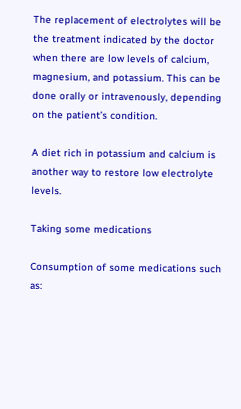The replacement of electrolytes will be the treatment indicated by the doctor when there are low levels of calcium, magnesium, and potassium. This can be done orally or intravenously, depending on the patient’s condition.

A diet rich in potassium and calcium is another way to restore low electrolyte levels.

Taking some medications

Consumption of some medications such as: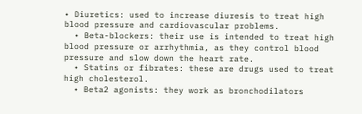• Diuretics: used to increase diuresis to treat high blood pressure and cardiovascular problems.
  • Beta-blockers: their use is intended to treat high blood pressure or arrhythmia, as they control blood pressure and slow down the heart rate.
  • Statins or fibrates: these are drugs used to treat high cholesterol.
  • Beta2 agonists: they work as bronchodilators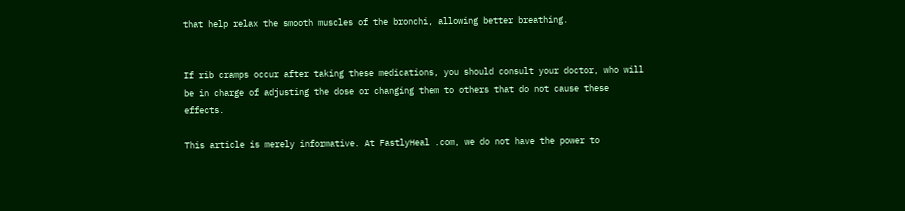that help relax the smooth muscles of the bronchi, allowing better breathing.


If rib cramps occur after taking these medications, you should consult your doctor, who will be in charge of adjusting the dose or changing them to others that do not cause these effects.

This article is merely informative. At FastlyHeal .com, we do not have the power to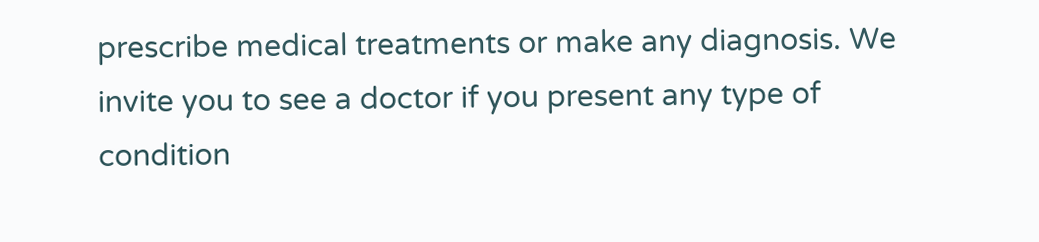prescribe medical treatments or make any diagnosis. We invite you to see a doctor if you present any type of condition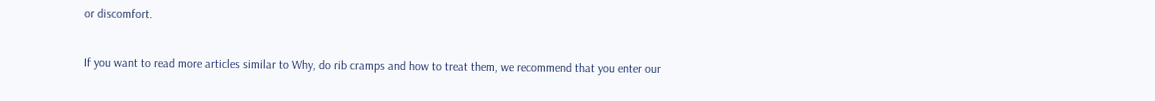or discomfort.

If you want to read more articles similar to Why, do rib cramps and how to treat them, we recommend that you enter our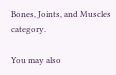Bones, Joints, and Muscles category.

You may also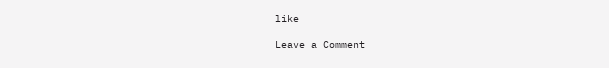like

Leave a Comment